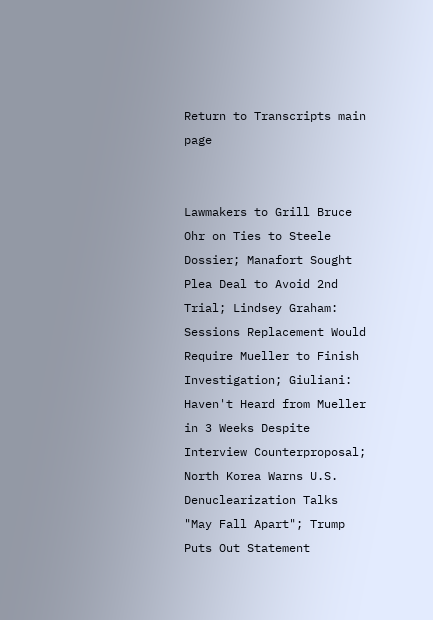Return to Transcripts main page


Lawmakers to Grill Bruce Ohr on Ties to Steele Dossier; Manafort Sought Plea Deal to Avoid 2nd Trial; Lindsey Graham: Sessions Replacement Would Require Mueller to Finish Investigation; Giuliani: Haven't Heard from Mueller in 3 Weeks Despite Interview Counterproposal; North Korea Warns U.S. Denuclearization Talks "May Fall Apart"; Trump Puts Out Statement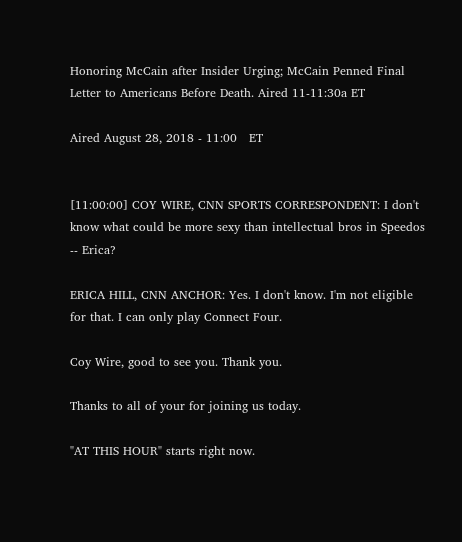Honoring McCain after Insider Urging; McCain Penned Final Letter to Americans Before Death. Aired 11-11:30a ET

Aired August 28, 2018 - 11:00   ET


[11:00:00] COY WIRE, CNN SPORTS CORRESPONDENT: I don't know what could be more sexy than intellectual bros in Speedos -- Erica?

ERICA HILL, CNN ANCHOR: Yes. I don't know. I'm not eligible for that. I can only play Connect Four.

Coy Wire, good to see you. Thank you.

Thanks to all of your for joining us today.

"AT THIS HOUR" starts right now.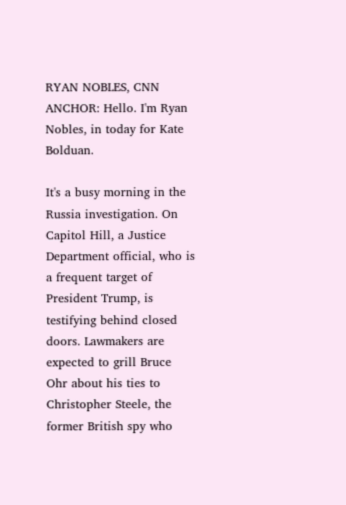RYAN NOBLES, CNN ANCHOR: Hello. I'm Ryan Nobles, in today for Kate Bolduan.

It's a busy morning in the Russia investigation. On Capitol Hill, a Justice Department official, who is a frequent target of President Trump, is testifying behind closed doors. Lawmakers are expected to grill Bruce Ohr about his ties to Christopher Steele, the former British spy who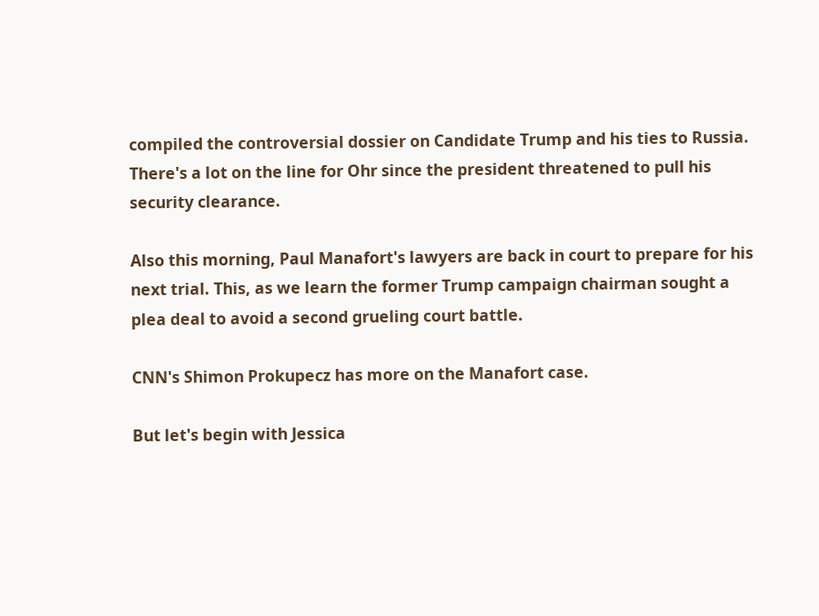compiled the controversial dossier on Candidate Trump and his ties to Russia. There's a lot on the line for Ohr since the president threatened to pull his security clearance.

Also this morning, Paul Manafort's lawyers are back in court to prepare for his next trial. This, as we learn the former Trump campaign chairman sought a plea deal to avoid a second grueling court battle.

CNN's Shimon Prokupecz has more on the Manafort case.

But let's begin with Jessica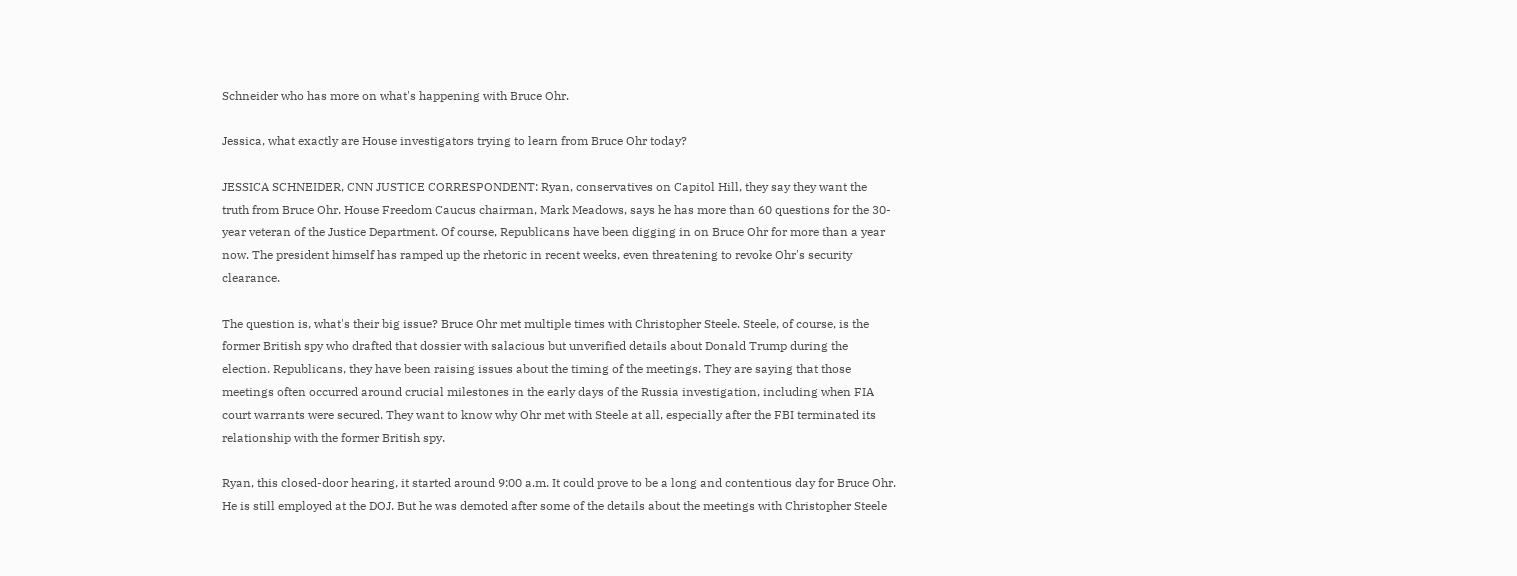Schneider who has more on what's happening with Bruce Ohr.

Jessica, what exactly are House investigators trying to learn from Bruce Ohr today?

JESSICA SCHNEIDER, CNN JUSTICE CORRESPONDENT: Ryan, conservatives on Capitol Hill, they say they want the truth from Bruce Ohr. House Freedom Caucus chairman, Mark Meadows, says he has more than 60 questions for the 30-year veteran of the Justice Department. Of course, Republicans have been digging in on Bruce Ohr for more than a year now. The president himself has ramped up the rhetoric in recent weeks, even threatening to revoke Ohr's security clearance.

The question is, what's their big issue? Bruce Ohr met multiple times with Christopher Steele. Steele, of course, is the former British spy who drafted that dossier with salacious but unverified details about Donald Trump during the election. Republicans, they have been raising issues about the timing of the meetings. They are saying that those meetings often occurred around crucial milestones in the early days of the Russia investigation, including when FIA court warrants were secured. They want to know why Ohr met with Steele at all, especially after the FBI terminated its relationship with the former British spy.

Ryan, this closed-door hearing, it started around 9:00 a.m. It could prove to be a long and contentious day for Bruce Ohr. He is still employed at the DOJ. But he was demoted after some of the details about the meetings with Christopher Steele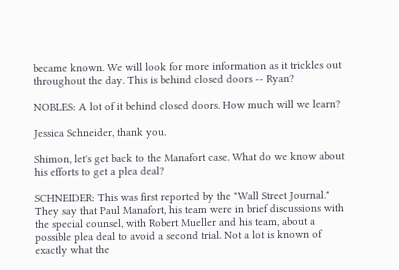became known. We will look for more information as it trickles out throughout the day. This is behind closed doors -- Ryan?

NOBLES: A lot of it behind closed doors. How much will we learn?

Jessica Schneider, thank you.

Shimon, let's get back to the Manafort case. What do we know about his efforts to get a plea deal?

SCHNEIDER: This was first reported by the "Wall Street Journal." They say that Paul Manafort, his team were in brief discussions with the special counsel, with Robert Mueller and his team, about a possible plea deal to avoid a second trial. Not a lot is known of exactly what the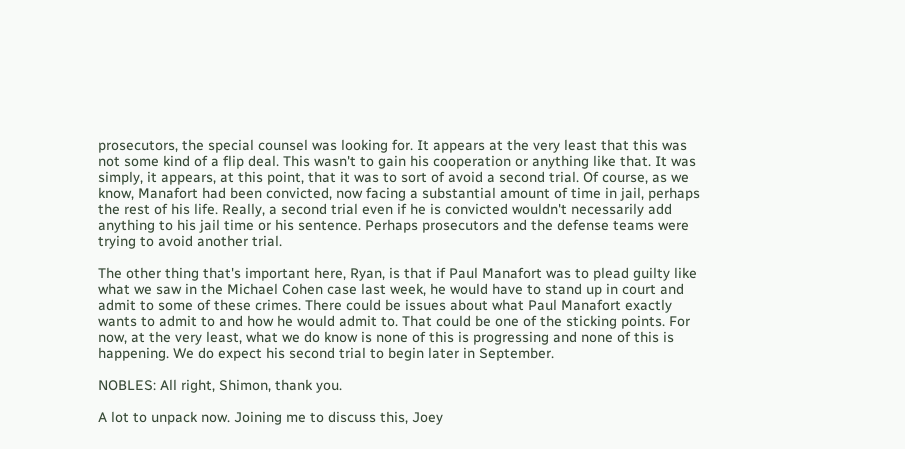prosecutors, the special counsel was looking for. It appears at the very least that this was not some kind of a flip deal. This wasn't to gain his cooperation or anything like that. It was simply, it appears, at this point, that it was to sort of avoid a second trial. Of course, as we know, Manafort had been convicted, now facing a substantial amount of time in jail, perhaps the rest of his life. Really, a second trial even if he is convicted wouldn't necessarily add anything to his jail time or his sentence. Perhaps prosecutors and the defense teams were trying to avoid another trial.

The other thing that's important here, Ryan, is that if Paul Manafort was to plead guilty like what we saw in the Michael Cohen case last week, he would have to stand up in court and admit to some of these crimes. There could be issues about what Paul Manafort exactly wants to admit to and how he would admit to. That could be one of the sticking points. For now, at the very least, what we do know is none of this is progressing and none of this is happening. We do expect his second trial to begin later in September.

NOBLES: All right, Shimon, thank you.

A lot to unpack now. Joining me to discuss this, Joey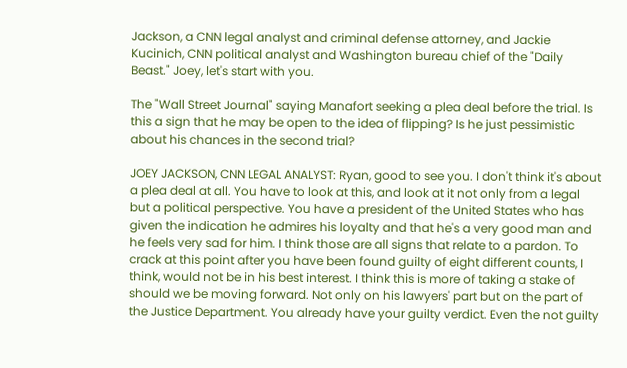Jackson, a CNN legal analyst and criminal defense attorney, and Jackie Kucinich, CNN political analyst and Washington bureau chief of the "Daily Beast." Joey, let's start with you.

The "Wall Street Journal" saying Manafort seeking a plea deal before the trial. Is this a sign that he may be open to the idea of flipping? Is he just pessimistic about his chances in the second trial?

JOEY JACKSON, CNN LEGAL ANALYST: Ryan, good to see you. I don't think it's about a plea deal at all. You have to look at this, and look at it not only from a legal but a political perspective. You have a president of the United States who has given the indication he admires his loyalty and that he's a very good man and he feels very sad for him. I think those are all signs that relate to a pardon. To crack at this point after you have been found guilty of eight different counts, I think, would not be in his best interest. I think this is more of taking a stake of should we be moving forward. Not only on his lawyers' part but on the part of the Justice Department. You already have your guilty verdict. Even the not guilty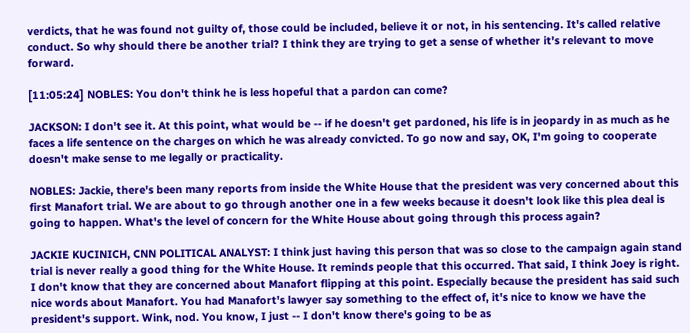verdicts, that he was found not guilty of, those could be included, believe it or not, in his sentencing. It's called relative conduct. So why should there be another trial? I think they are trying to get a sense of whether it's relevant to move forward.

[11:05:24] NOBLES: You don't think he is less hopeful that a pardon can come?

JACKSON: I don't see it. At this point, what would be -- if he doesn't get pardoned, his life is in jeopardy in as much as he faces a life sentence on the charges on which he was already convicted. To go now and say, OK, I'm going to cooperate doesn't make sense to me legally or practicality.

NOBLES: Jackie, there's been many reports from inside the White House that the president was very concerned about this first Manafort trial. We are about to go through another one in a few weeks because it doesn't look like this plea deal is going to happen. What's the level of concern for the White House about going through this process again?

JACKIE KUCINICH, CNN POLITICAL ANALYST: I think just having this person that was so close to the campaign again stand trial is never really a good thing for the White House. It reminds people that this occurred. That said, I think Joey is right. I don't know that they are concerned about Manafort flipping at this point. Especially because the president has said such nice words about Manafort. You had Manafort's lawyer say something to the effect of, it's nice to know we have the president's support. Wink, nod. You know, I just -- I don't know there's going to be as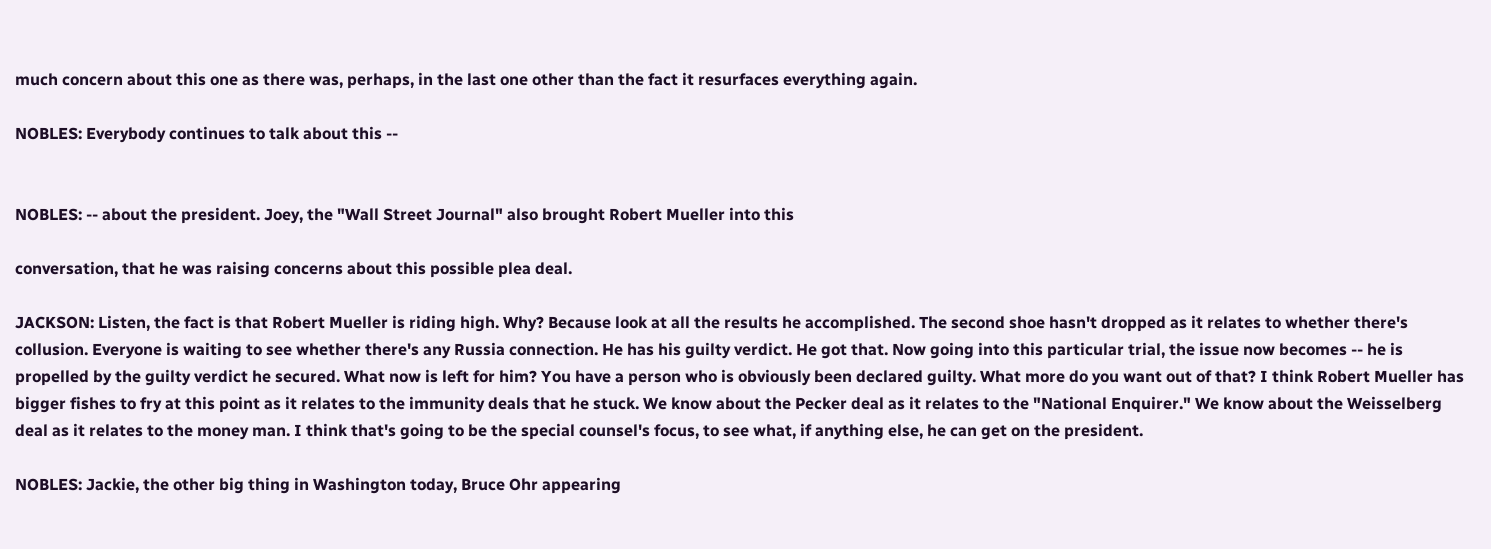much concern about this one as there was, perhaps, in the last one other than the fact it resurfaces everything again.

NOBLES: Everybody continues to talk about this --


NOBLES: -- about the president. Joey, the "Wall Street Journal" also brought Robert Mueller into this

conversation, that he was raising concerns about this possible plea deal.

JACKSON: Listen, the fact is that Robert Mueller is riding high. Why? Because look at all the results he accomplished. The second shoe hasn't dropped as it relates to whether there's collusion. Everyone is waiting to see whether there's any Russia connection. He has his guilty verdict. He got that. Now going into this particular trial, the issue now becomes -- he is propelled by the guilty verdict he secured. What now is left for him? You have a person who is obviously been declared guilty. What more do you want out of that? I think Robert Mueller has bigger fishes to fry at this point as it relates to the immunity deals that he stuck. We know about the Pecker deal as it relates to the "National Enquirer." We know about the Weisselberg deal as it relates to the money man. I think that's going to be the special counsel's focus, to see what, if anything else, he can get on the president.

NOBLES: Jackie, the other big thing in Washington today, Bruce Ohr appearing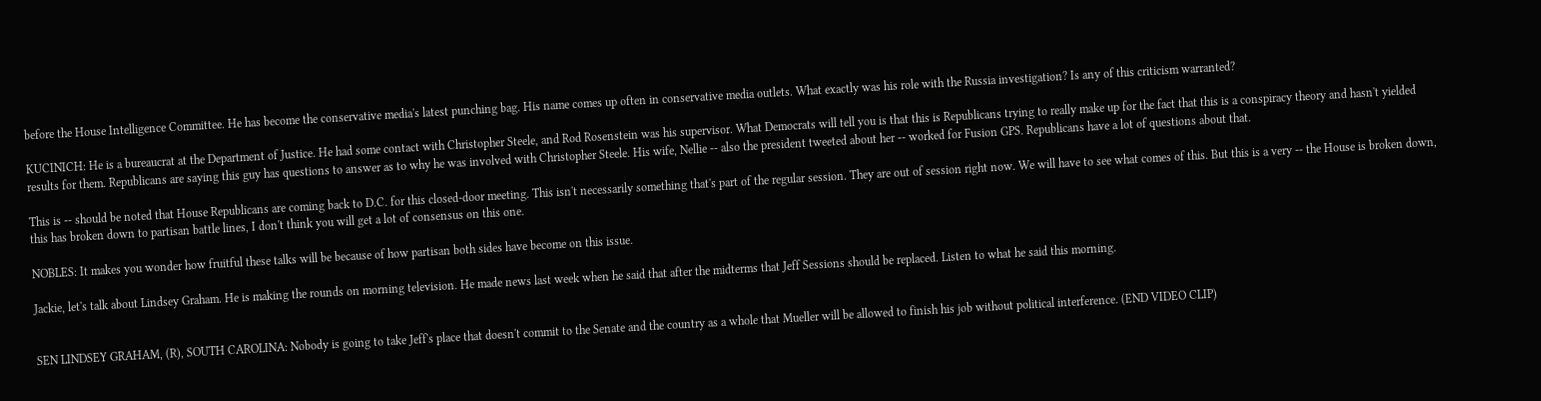before the House Intelligence Committee. He has become the conservative media's latest punching bag. His name comes up often in conservative media outlets. What exactly was his role with the Russia investigation? Is any of this criticism warranted?

KUCINICH: He is a bureaucrat at the Department of Justice. He had some contact with Christopher Steele, and Rod Rosenstein was his supervisor. What Democrats will tell you is that this is Republicans trying to really make up for the fact that this is a conspiracy theory and hasn't yielded results for them. Republicans are saying this guy has questions to answer as to why he was involved with Christopher Steele. His wife, Nellie -- also the president tweeted about her -- worked for Fusion GPS. Republicans have a lot of questions about that.

This is -- should be noted that House Republicans are coming back to D.C. for this closed-door meeting. This isn't necessarily something that's part of the regular session. They are out of session right now. We will have to see what comes of this. But this is a very -- the House is broken down, this has broken down to partisan battle lines, I don't think you will get a lot of consensus on this one.

NOBLES: It makes you wonder how fruitful these talks will be because of how partisan both sides have become on this issue.

Jackie, let's talk about Lindsey Graham. He is making the rounds on morning television. He made news last week when he said that after the midterms that Jeff Sessions should be replaced. Listen to what he said this morning.


SEN LINDSEY GRAHAM, (R), SOUTH CAROLINA: Nobody is going to take Jeff's place that doesn't commit to the Senate and the country as a whole that Mueller will be allowed to finish his job without political interference. (END VIDEO CLIP)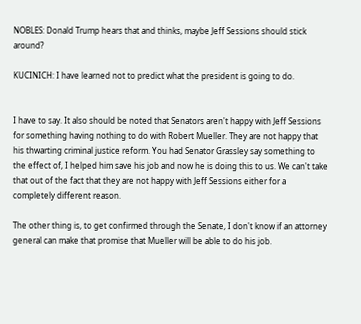NOBLES: Donald Trump hears that and thinks, maybe Jeff Sessions should stick around?

KUCINICH: I have learned not to predict what the president is going to do.


I have to say. It also should be noted that Senators aren't happy with Jeff Sessions for something having nothing to do with Robert Mueller. They are not happy that his thwarting criminal justice reform. You had Senator Grassley say something to the effect of, I helped him save his job and now he is doing this to us. We can't take that out of the fact that they are not happy with Jeff Sessions either for a completely different reason.

The other thing is, to get confirmed through the Senate, I don't know if an attorney general can make that promise that Mueller will be able to do his job.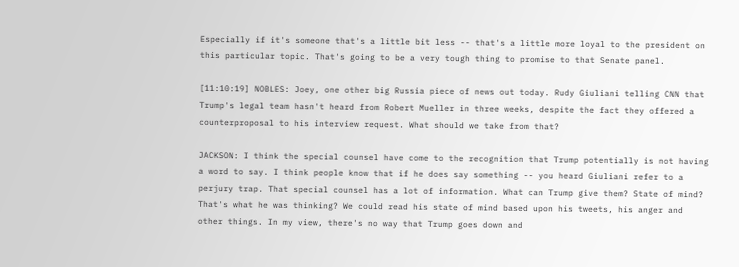Especially if it's someone that's a little bit less -- that's a little more loyal to the president on this particular topic. That's going to be a very tough thing to promise to that Senate panel.

[11:10:19] NOBLES: Joey, one other big Russia piece of news out today. Rudy Giuliani telling CNN that Trump's legal team hasn't heard from Robert Mueller in three weeks, despite the fact they offered a counterproposal to his interview request. What should we take from that?

JACKSON: I think the special counsel have come to the recognition that Trump potentially is not having a word to say. I think people know that if he does say something -- you heard Giuliani refer to a perjury trap. That special counsel has a lot of information. What can Trump give them? State of mind? That's what he was thinking? We could read his state of mind based upon his tweets, his anger and other things. In my view, there's no way that Trump goes down and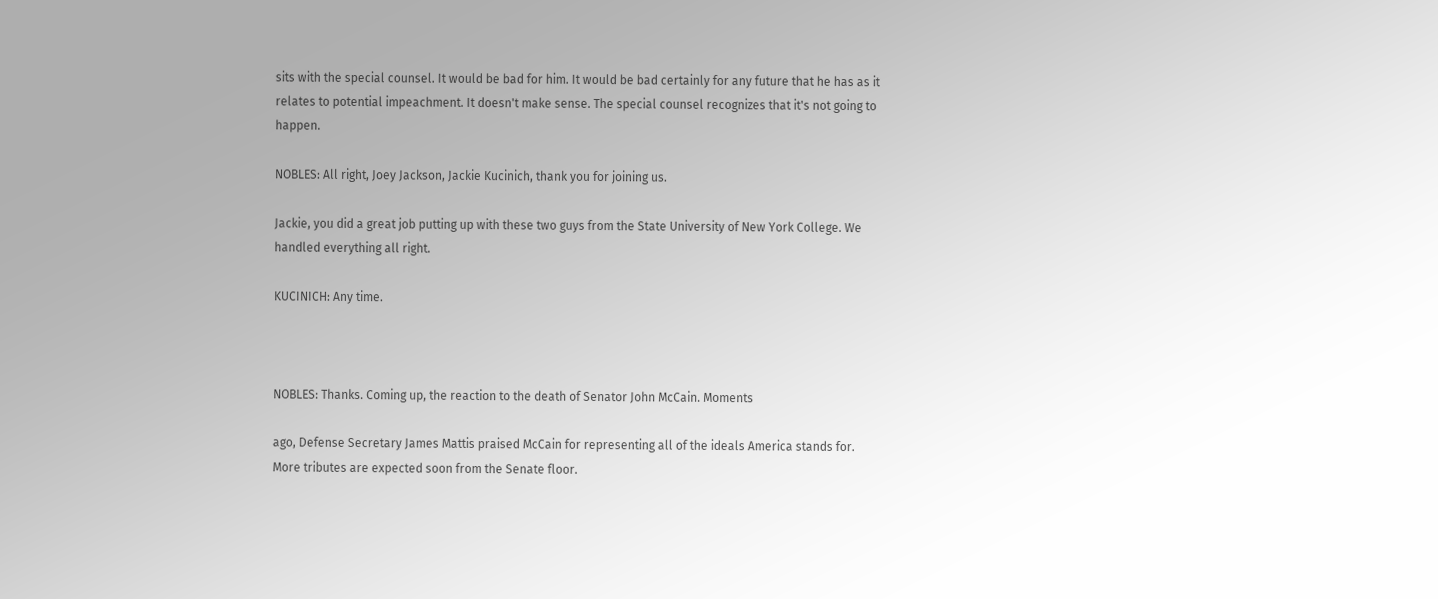sits with the special counsel. It would be bad for him. It would be bad certainly for any future that he has as it relates to potential impeachment. It doesn't make sense. The special counsel recognizes that it's not going to happen.

NOBLES: All right, Joey Jackson, Jackie Kucinich, thank you for joining us.

Jackie, you did a great job putting up with these two guys from the State University of New York College. We handled everything all right.

KUCINICH: Any time.



NOBLES: Thanks. Coming up, the reaction to the death of Senator John McCain. Moments

ago, Defense Secretary James Mattis praised McCain for representing all of the ideals America stands for. More tributes are expected soon from the Senate floor.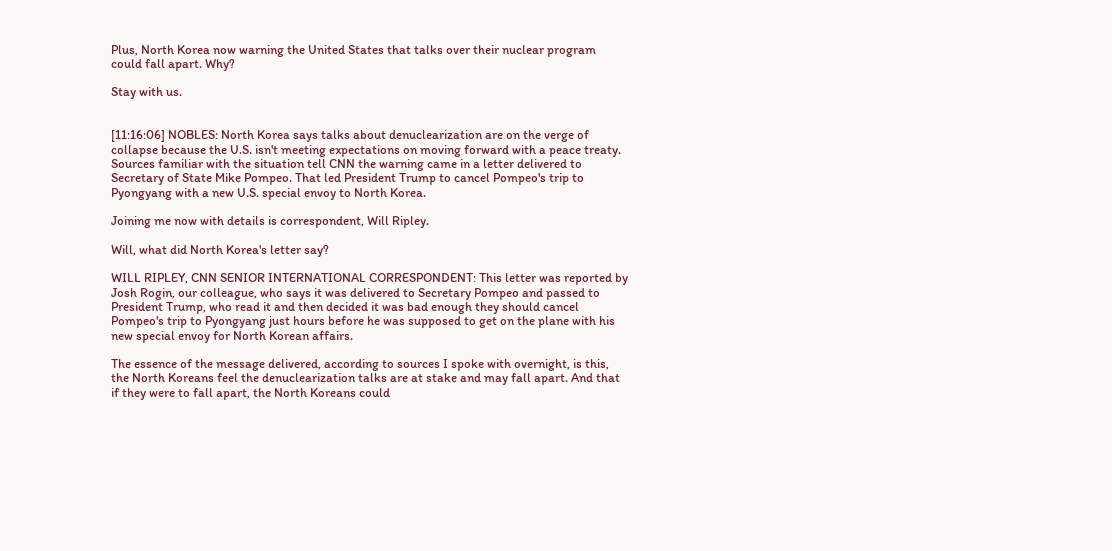Plus, North Korea now warning the United States that talks over their nuclear program could fall apart. Why?

Stay with us.


[11:16:06] NOBLES: North Korea says talks about denuclearization are on the verge of collapse because the U.S. isn't meeting expectations on moving forward with a peace treaty. Sources familiar with the situation tell CNN the warning came in a letter delivered to Secretary of State Mike Pompeo. That led President Trump to cancel Pompeo's trip to Pyongyang with a new U.S. special envoy to North Korea.

Joining me now with details is correspondent, Will Ripley.

Will, what did North Korea's letter say?

WILL RIPLEY, CNN SENIOR INTERNATIONAL CORRESPONDENT: This letter was reported by Josh Rogin, our colleague, who says it was delivered to Secretary Pompeo and passed to President Trump, who read it and then decided it was bad enough they should cancel Pompeo's trip to Pyongyang just hours before he was supposed to get on the plane with his new special envoy for North Korean affairs.

The essence of the message delivered, according to sources I spoke with overnight, is this, the North Koreans feel the denuclearization talks are at stake and may fall apart. And that if they were to fall apart, the North Koreans could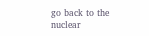go back to the nuclear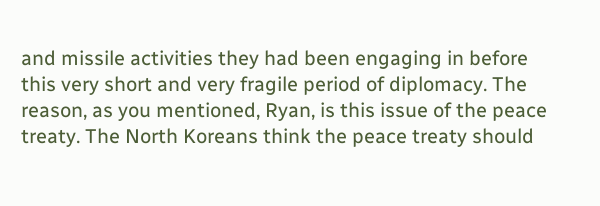and missile activities they had been engaging in before this very short and very fragile period of diplomacy. The reason, as you mentioned, Ryan, is this issue of the peace treaty. The North Koreans think the peace treaty should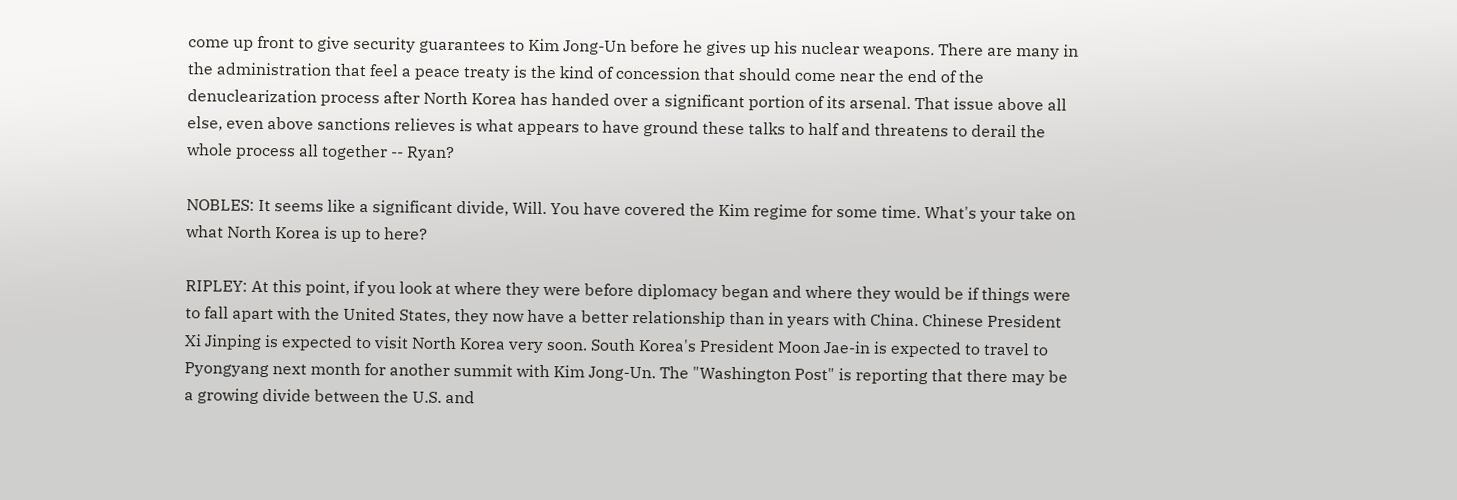come up front to give security guarantees to Kim Jong-Un before he gives up his nuclear weapons. There are many in the administration that feel a peace treaty is the kind of concession that should come near the end of the denuclearization process after North Korea has handed over a significant portion of its arsenal. That issue above all else, even above sanctions relieves is what appears to have ground these talks to half and threatens to derail the whole process all together -- Ryan?

NOBLES: It seems like a significant divide, Will. You have covered the Kim regime for some time. What's your take on what North Korea is up to here?

RIPLEY: At this point, if you look at where they were before diplomacy began and where they would be if things were to fall apart with the United States, they now have a better relationship than in years with China. Chinese President Xi Jinping is expected to visit North Korea very soon. South Korea's President Moon Jae-in is expected to travel to Pyongyang next month for another summit with Kim Jong-Un. The "Washington Post" is reporting that there may be a growing divide between the U.S. and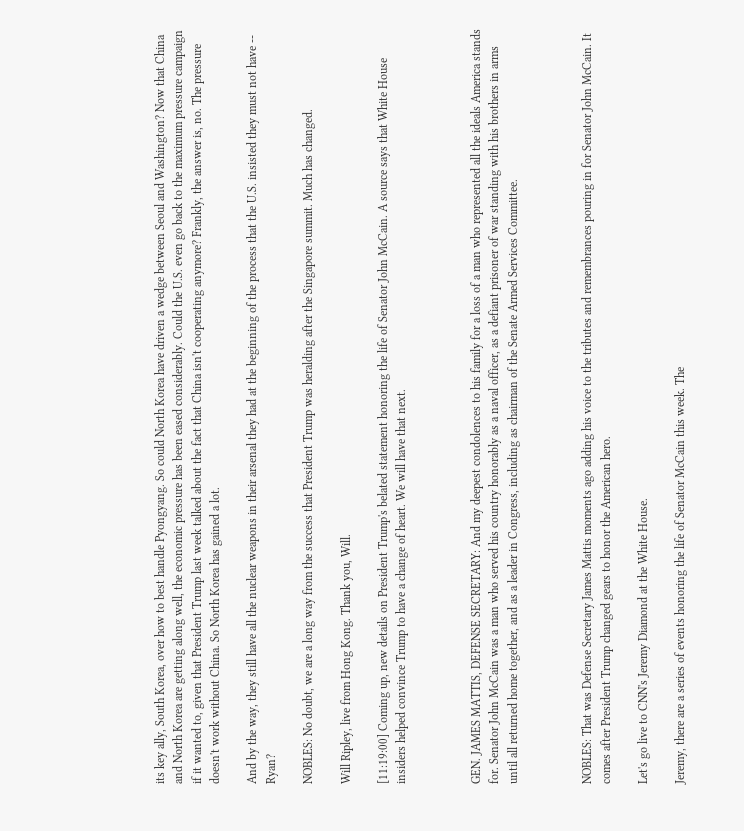its key ally, South Korea, over how to best handle Pyongyang. So could North Korea have driven a wedge between Seoul and Washington? Now that China and North Korea are getting along well, the economic pressure has been eased considerably. Could the U.S. even go back to the maximum pressure campaign if it wanted to, given that President Trump last week talked about the fact that China isn't cooperating anymore? Frankly, the answer is, no. The pressure doesn't work without China. So North Korea has gained a lot.

And by the way, they still have all the nuclear weapons in their arsenal they had at the beginning of the process that the U.S. insisted they must not have -- Ryan?

NOBLES: No doubt, we are a long way from the success that President Trump was heralding after the Singapore summit. Much has changed.

Will Ripley, live from Hong Kong. Thank you, Will.

[11:19:00] Coming up, new details on President Trump's belated statement honoring the life of Senator John McCain. A source says that White House insiders helped convince Trump to have a change of heart. We will have that next.



GEN. JAMES MATTIS, DEFENSE SECRETARY: And my deepest condolences to his family for a loss of a man who represented all the ideals America stands for. Senator John McCain was a man who served his country honorably as a naval officer, as a defiant prisoner of war standing with his brothers in arms until all returned home together, and as a leader in Congress, including as chairman of the Senate Armed Services Committee.



NOBLES: That was Defense Secretary James Mattis moments ago adding his voice to the tributes and remembrances pouring in for Senator John McCain. It comes after President Trump changed gears to honor the American hero.

Let's go live to CNN's Jeremy Diamond at the White House.

Jeremy, there are a series of events honoring the life of Senator McCain this week. The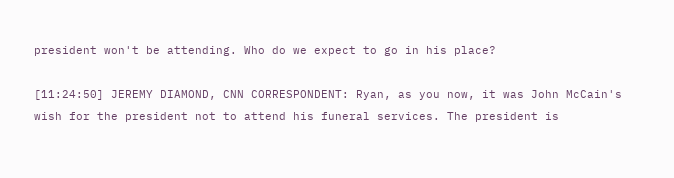president won't be attending. Who do we expect to go in his place?

[11:24:50] JEREMY DIAMOND, CNN CORRESPONDENT: Ryan, as you now, it was John McCain's wish for the president not to attend his funeral services. The president is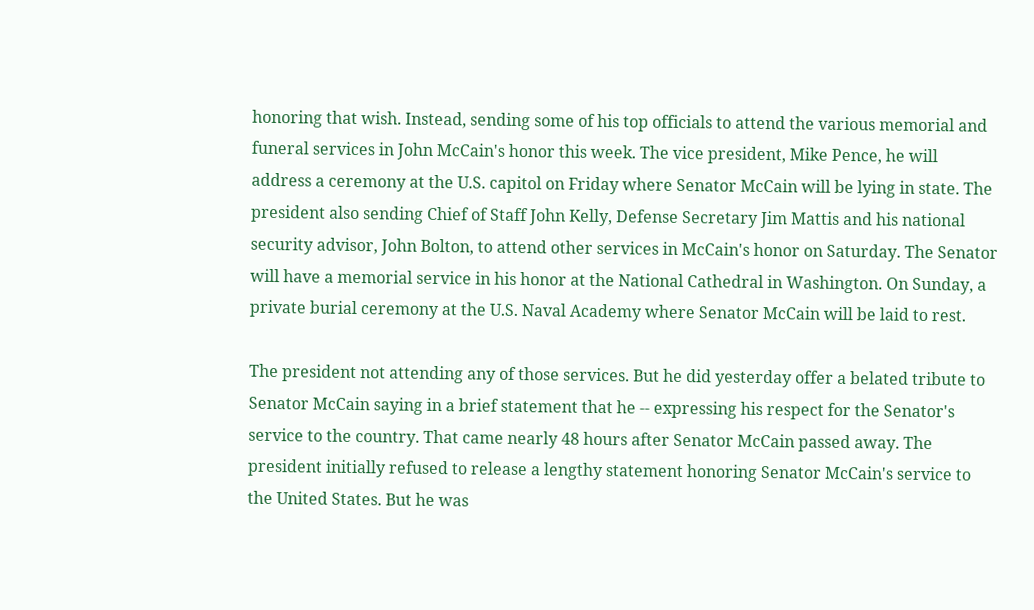honoring that wish. Instead, sending some of his top officials to attend the various memorial and funeral services in John McCain's honor this week. The vice president, Mike Pence, he will address a ceremony at the U.S. capitol on Friday where Senator McCain will be lying in state. The president also sending Chief of Staff John Kelly, Defense Secretary Jim Mattis and his national security advisor, John Bolton, to attend other services in McCain's honor on Saturday. The Senator will have a memorial service in his honor at the National Cathedral in Washington. On Sunday, a private burial ceremony at the U.S. Naval Academy where Senator McCain will be laid to rest.

The president not attending any of those services. But he did yesterday offer a belated tribute to Senator McCain saying in a brief statement that he -- expressing his respect for the Senator's service to the country. That came nearly 48 hours after Senator McCain passed away. The president initially refused to release a lengthy statement honoring Senator McCain's service to the United States. But he was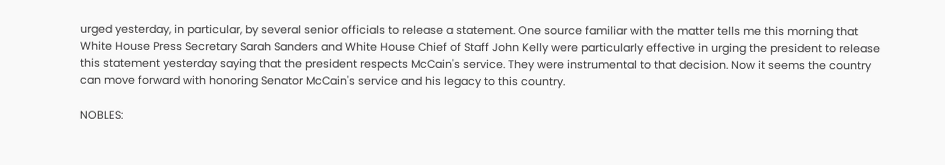urged yesterday, in particular, by several senior officials to release a statement. One source familiar with the matter tells me this morning that White House Press Secretary Sarah Sanders and White House Chief of Staff John Kelly were particularly effective in urging the president to release this statement yesterday saying that the president respects McCain's service. They were instrumental to that decision. Now it seems the country can move forward with honoring Senator McCain's service and his legacy to this country.

NOBLES: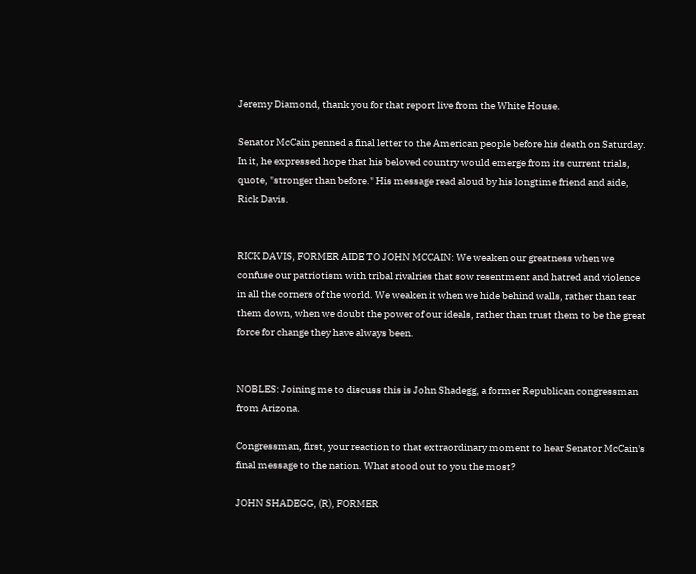Jeremy Diamond, thank you for that report live from the White House.

Senator McCain penned a final letter to the American people before his death on Saturday. In it, he expressed hope that his beloved country would emerge from its current trials, quote, "stronger than before." His message read aloud by his longtime friend and aide, Rick Davis.


RICK DAVIS, FORMER AIDE TO JOHN MCCAIN: We weaken our greatness when we confuse our patriotism with tribal rivalries that sow resentment and hatred and violence in all the corners of the world. We weaken it when we hide behind walls, rather than tear them down, when we doubt the power of our ideals, rather than trust them to be the great force for change they have always been.


NOBLES: Joining me to discuss this is John Shadegg, a former Republican congressman from Arizona.

Congressman, first, your reaction to that extraordinary moment to hear Senator McCain's final message to the nation. What stood out to you the most?

JOHN SHADEGG, (R), FORMER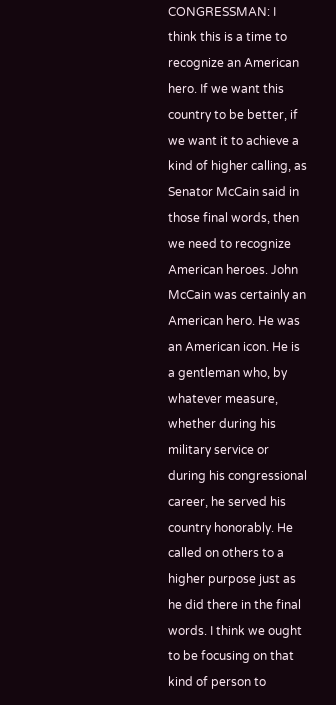CONGRESSMAN: I think this is a time to recognize an American hero. If we want this country to be better, if we want it to achieve a kind of higher calling, as Senator McCain said in those final words, then we need to recognize American heroes. John McCain was certainly an American hero. He was an American icon. He is a gentleman who, by whatever measure, whether during his military service or during his congressional career, he served his country honorably. He called on others to a higher purpose just as he did there in the final words. I think we ought to be focusing on that kind of person to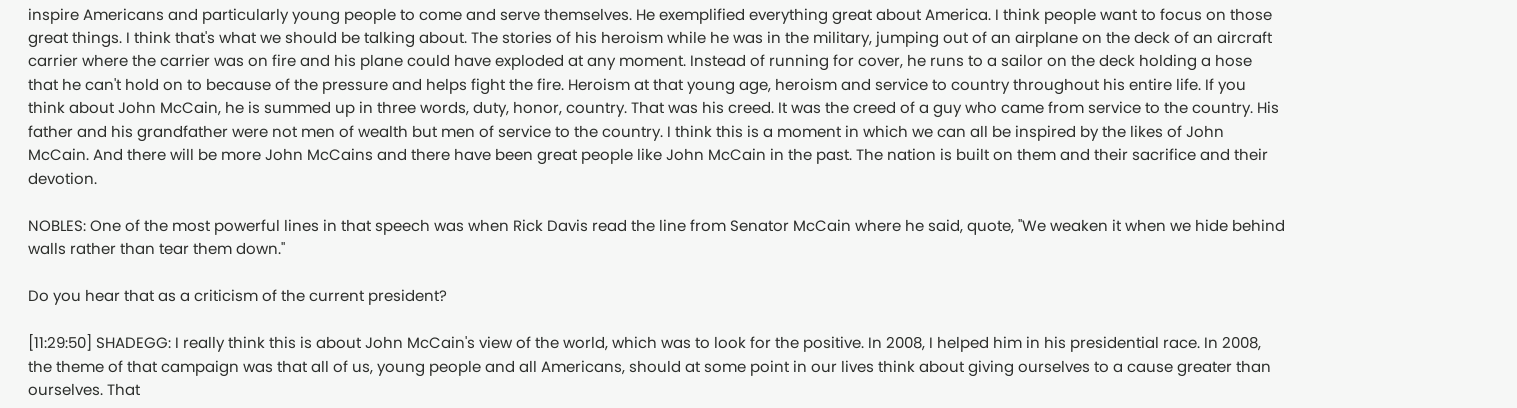inspire Americans and particularly young people to come and serve themselves. He exemplified everything great about America. I think people want to focus on those great things. I think that's what we should be talking about. The stories of his heroism while he was in the military, jumping out of an airplane on the deck of an aircraft carrier where the carrier was on fire and his plane could have exploded at any moment. Instead of running for cover, he runs to a sailor on the deck holding a hose that he can't hold on to because of the pressure and helps fight the fire. Heroism at that young age, heroism and service to country throughout his entire life. If you think about John McCain, he is summed up in three words, duty, honor, country. That was his creed. It was the creed of a guy who came from service to the country. His father and his grandfather were not men of wealth but men of service to the country. I think this is a moment in which we can all be inspired by the likes of John McCain. And there will be more John McCains and there have been great people like John McCain in the past. The nation is built on them and their sacrifice and their devotion.

NOBLES: One of the most powerful lines in that speech was when Rick Davis read the line from Senator McCain where he said, quote, "We weaken it when we hide behind walls rather than tear them down."

Do you hear that as a criticism of the current president?

[11:29:50] SHADEGG: I really think this is about John McCain's view of the world, which was to look for the positive. In 2008, I helped him in his presidential race. In 2008, the theme of that campaign was that all of us, young people and all Americans, should at some point in our lives think about giving ourselves to a cause greater than ourselves. That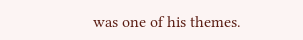was one of his themes.